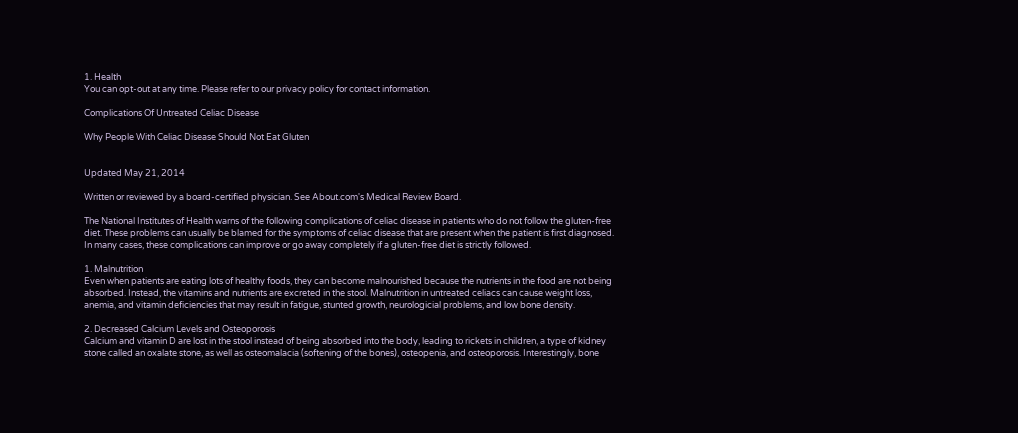1. Health
You can opt-out at any time. Please refer to our privacy policy for contact information.

Complications Of Untreated Celiac Disease

Why People With Celiac Disease Should Not Eat Gluten


Updated May 21, 2014

Written or reviewed by a board-certified physician. See About.com's Medical Review Board.

The National Institutes of Health warns of the following complications of celiac disease in patients who do not follow the gluten-free diet. These problems can usually be blamed for the symptoms of celiac disease that are present when the patient is first diagnosed. In many cases, these complications can improve or go away completely if a gluten-free diet is strictly followed.

1. Malnutrition
Even when patients are eating lots of healthy foods, they can become malnourished because the nutrients in the food are not being absorbed. Instead, the vitamins and nutrients are excreted in the stool. Malnutrition in untreated celiacs can cause weight loss, anemia, and vitamin deficiencies that may result in fatigue, stunted growth, neurologicial problems, and low bone density.

2. Decreased Calcium Levels and Osteoporosis
Calcium and vitamin D are lost in the stool instead of being absorbed into the body, leading to rickets in children, a type of kidney stone called an oxalate stone, as well as osteomalacia (softening of the bones), osteopenia, and osteoporosis. Interestingly, bone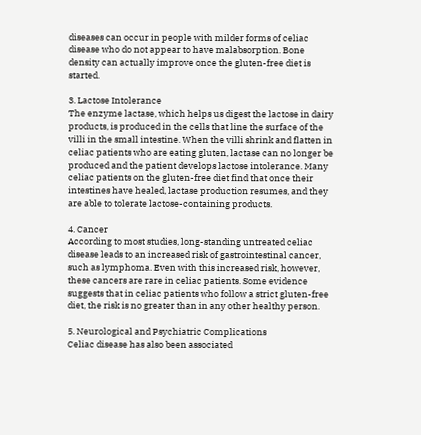diseases can occur in people with milder forms of celiac disease who do not appear to have malabsorption. Bone density can actually improve once the gluten-free diet is started.

3. Lactose Intolerance
The enzyme lactase, which helps us digest the lactose in dairy products, is produced in the cells that line the surface of the villi in the small intestine. When the villi shrink and flatten in celiac patients who are eating gluten, lactase can no longer be produced and the patient develops lactose intolerance. Many celiac patients on the gluten-free diet find that once their intestines have healed, lactase production resumes, and they are able to tolerate lactose-containing products.

4. Cancer
According to most studies, long-standing untreated celiac disease leads to an increased risk of gastrointestinal cancer, such as lymphoma. Even with this increased risk, however, these cancers are rare in celiac patients. Some evidence suggests that in celiac patients who follow a strict gluten-free diet, the risk is no greater than in any other healthy person.

5. Neurological and Psychiatric Complications
Celiac disease has also been associated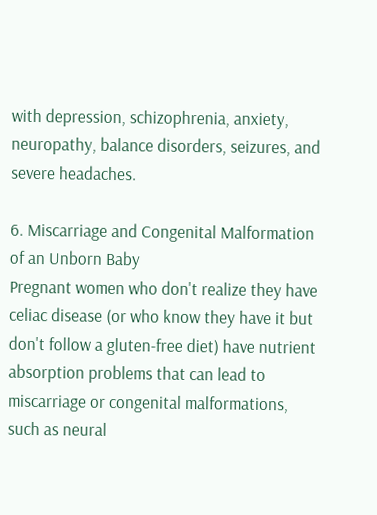with depression, schizophrenia, anxiety, neuropathy, balance disorders, seizures, and severe headaches.

6. Miscarriage and Congenital Malformation of an Unborn Baby
Pregnant women who don't realize they have celiac disease (or who know they have it but don't follow a gluten-free diet) have nutrient absorption problems that can lead to miscarriage or congenital malformations, such as neural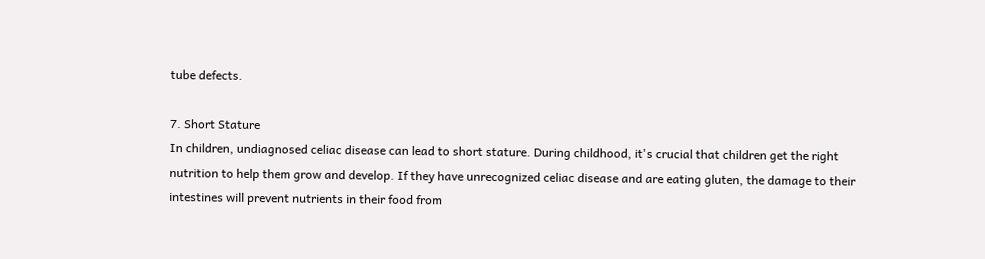tube defects.

7. Short Stature
In children, undiagnosed celiac disease can lead to short stature. During childhood, it's crucial that children get the right nutrition to help them grow and develop. If they have unrecognized celiac disease and are eating gluten, the damage to their intestines will prevent nutrients in their food from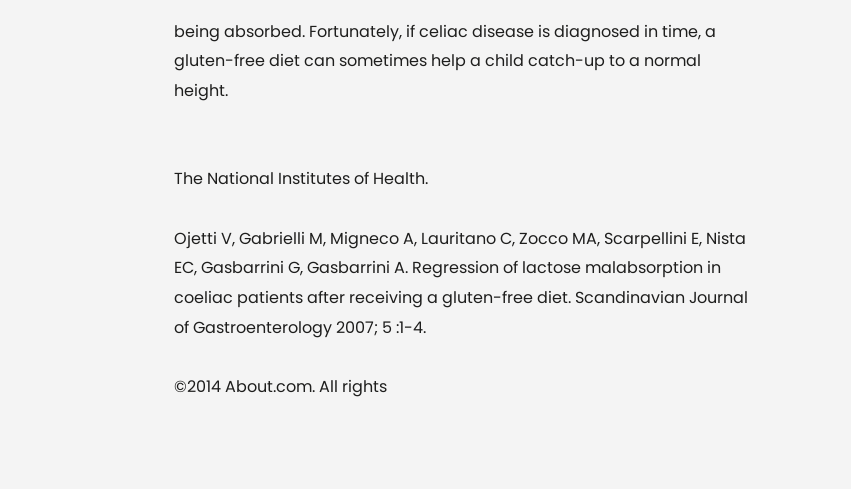being absorbed. Fortunately, if celiac disease is diagnosed in time, a gluten-free diet can sometimes help a child catch-up to a normal height.


The National Institutes of Health.

Ojetti V, Gabrielli M, Migneco A, Lauritano C, Zocco MA, Scarpellini E, Nista EC, Gasbarrini G, Gasbarrini A. Regression of lactose malabsorption in coeliac patients after receiving a gluten-free diet. Scandinavian Journal of Gastroenterology 2007; 5 :1-4.

©2014 About.com. All rights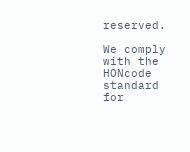reserved.

We comply with the HONcode standard
for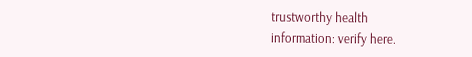trustworthy health
information: verify here.